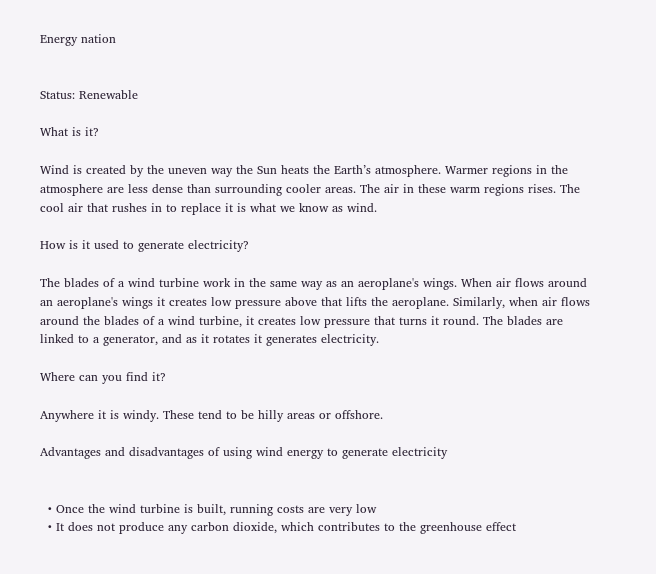Energy nation


Status: Renewable

What is it?

Wind is created by the uneven way the Sun heats the Earth’s atmosphere. Warmer regions in the atmosphere are less dense than surrounding cooler areas. The air in these warm regions rises. The cool air that rushes in to replace it is what we know as wind.

How is it used to generate electricity?

The blades of a wind turbine work in the same way as an aeroplane's wings. When air flows around an aeroplane's wings it creates low pressure above that lifts the aeroplane. Similarly, when air flows around the blades of a wind turbine, it creates low pressure that turns it round. The blades are linked to a generator, and as it rotates it generates electricity.

Where can you find it?

Anywhere it is windy. These tend to be hilly areas or offshore.

Advantages and disadvantages of using wind energy to generate electricity


  • Once the wind turbine is built, running costs are very low
  • It does not produce any carbon dioxide, which contributes to the greenhouse effect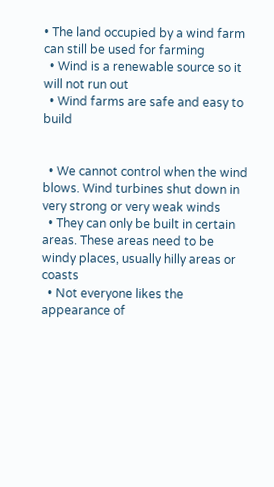• The land occupied by a wind farm can still be used for farming
  • Wind is a renewable source so it will not run out
  • Wind farms are safe and easy to build


  • We cannot control when the wind blows. Wind turbines shut down in very strong or very weak winds
  • They can only be built in certain areas. These areas need to be windy places, usually hilly areas or coasts
  • Not everyone likes the appearance of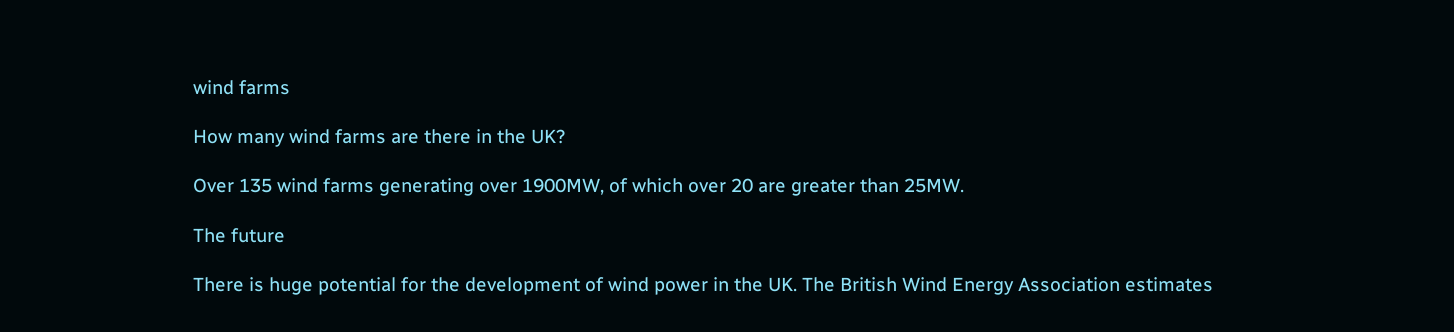wind farms

How many wind farms are there in the UK?

Over 135 wind farms generating over 1900MW, of which over 20 are greater than 25MW.

The future

There is huge potential for the development of wind power in the UK. The British Wind Energy Association estimates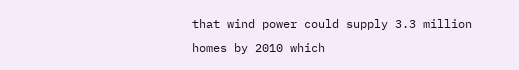that wind power could supply 3.3 million homes by 2010 which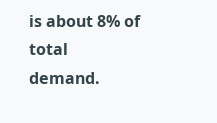is about 8% of total demand.